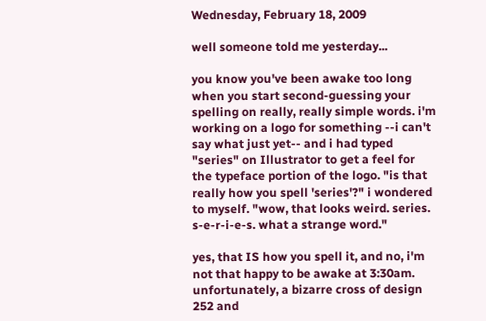Wednesday, February 18, 2009

well someone told me yesterday...

you know you've been awake too long when you start second-guessing your spelling on really, really simple words. i'm working on a logo for something --i can't say what just yet-- and i had typed "series" on Illustrator to get a feel for the typeface portion of the logo. "is that really how you spell 'series'?" i wondered to myself. "wow, that looks weird. series. s-e-r-i-e-s. what a strange word."

yes, that IS how you spell it, and no, i'm not that happy to be awake at 3:30am. unfortunately, a bizarre cross of design 252 and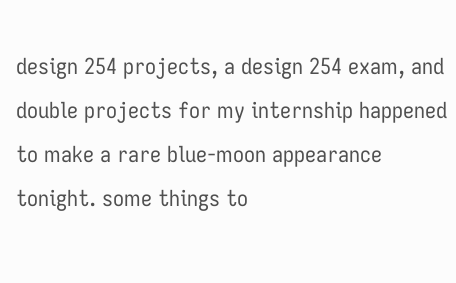design 254 projects, a design 254 exam, and double projects for my internship happened to make a rare blue-moon appearance tonight. some things to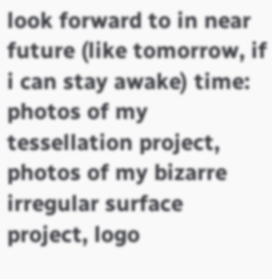look forward to in near future (like tomorrow, if i can stay awake) time: photos of my tessellation project, photos of my bizarre irregular surface project, logo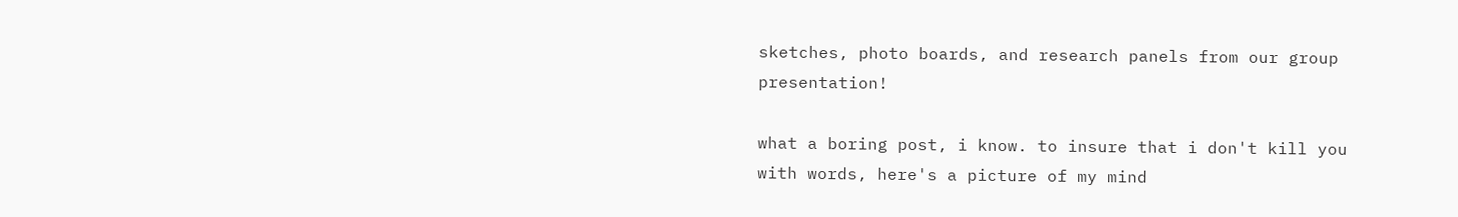sketches, photo boards, and research panels from our group presentation!

what a boring post, i know. to insure that i don't kill you with words, here's a picture of my mind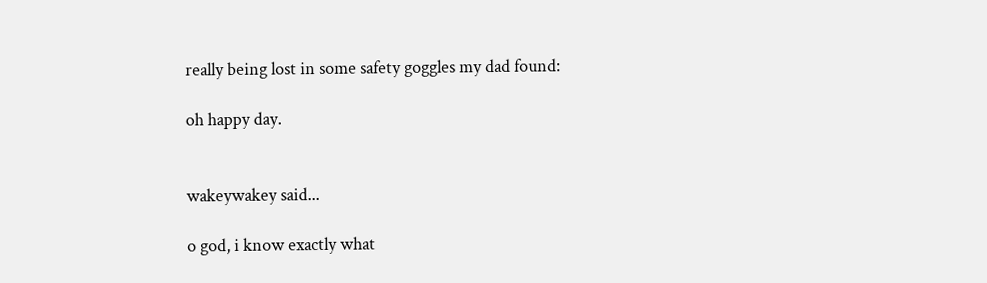really being lost in some safety goggles my dad found:

oh happy day.


wakeywakey said...

o god, i know exactly what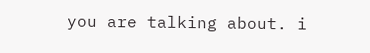you are talking about. i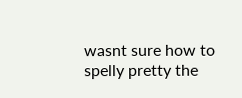wasnt sure how to spelly pretty the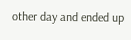other day and ended up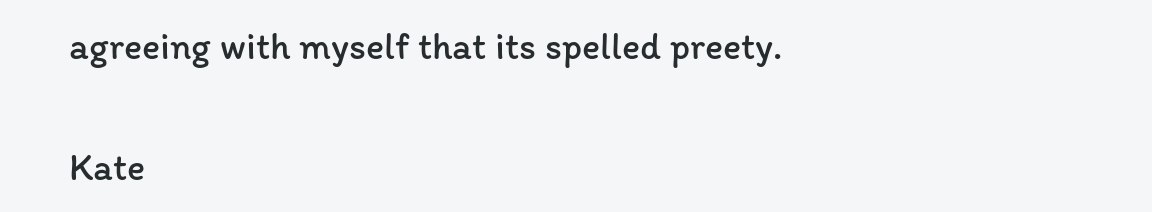agreeing with myself that its spelled preety.

Kate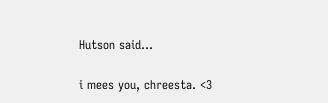Hutson said...

i mees you, chreesta. <3